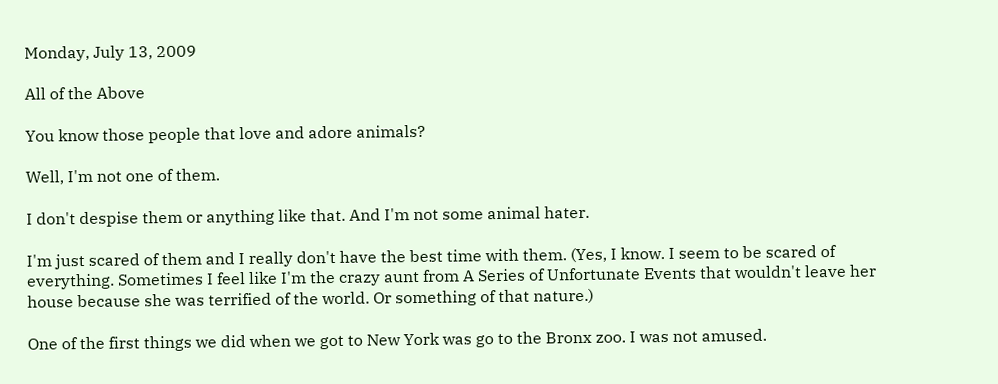Monday, July 13, 2009

All of the Above

You know those people that love and adore animals?

Well, I'm not one of them.

I don't despise them or anything like that. And I'm not some animal hater.

I'm just scared of them and I really don't have the best time with them. (Yes, I know. I seem to be scared of everything. Sometimes I feel like I'm the crazy aunt from A Series of Unfortunate Events that wouldn't leave her house because she was terrified of the world. Or something of that nature.)

One of the first things we did when we got to New York was go to the Bronx zoo. I was not amused.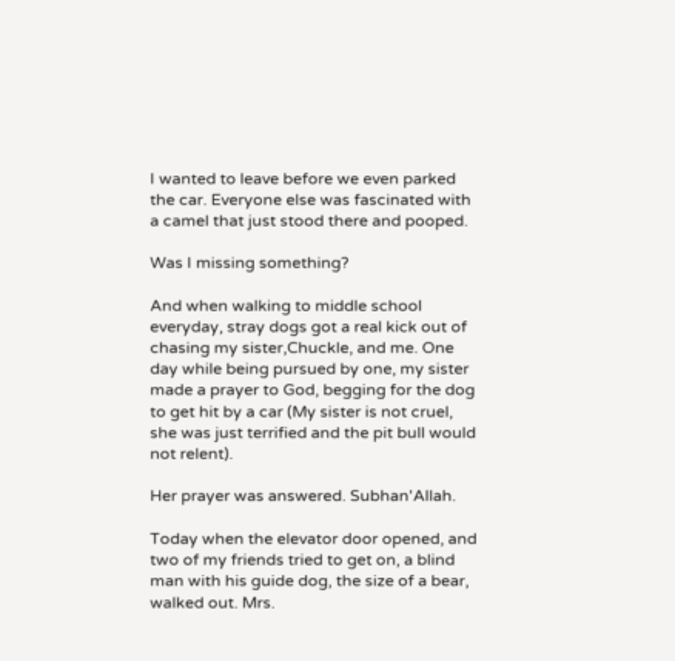I wanted to leave before we even parked the car. Everyone else was fascinated with a camel that just stood there and pooped.

Was I missing something?

And when walking to middle school everyday, stray dogs got a real kick out of chasing my sister,Chuckle, and me. One day while being pursued by one, my sister made a prayer to God, begging for the dog to get hit by a car (My sister is not cruel, she was just terrified and the pit bull would not relent).

Her prayer was answered. Subhan'Allah.

Today when the elevator door opened, and two of my friends tried to get on, a blind man with his guide dog, the size of a bear, walked out. Mrs.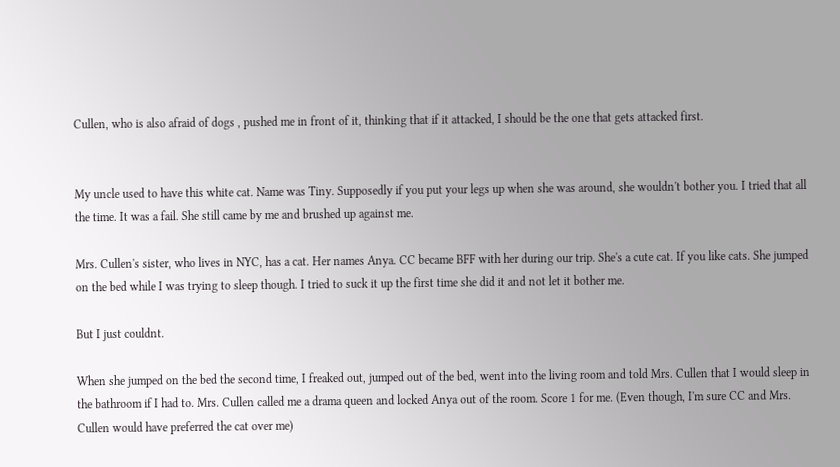Cullen, who is also afraid of dogs , pushed me in front of it, thinking that if it attacked, I should be the one that gets attacked first.


My uncle used to have this white cat. Name was Tiny. Supposedly if you put your legs up when she was around, she wouldn't bother you. I tried that all the time. It was a fail. She still came by me and brushed up against me.

Mrs. Cullen's sister, who lives in NYC, has a cat. Her names Anya. CC became BFF with her during our trip. She's a cute cat. If you like cats. She jumped on the bed while I was trying to sleep though. I tried to suck it up the first time she did it and not let it bother me.

But I just couldnt.

When she jumped on the bed the second time, I freaked out, jumped out of the bed, went into the living room and told Mrs. Cullen that I would sleep in the bathroom if I had to. Mrs. Cullen called me a drama queen and locked Anya out of the room. Score 1 for me. (Even though, I'm sure CC and Mrs. Cullen would have preferred the cat over me)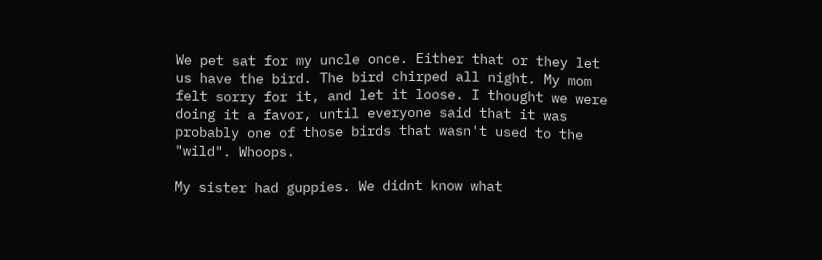We pet sat for my uncle once. Either that or they let us have the bird. The bird chirped all night. My mom felt sorry for it, and let it loose. I thought we were doing it a favor, until everyone said that it was probably one of those birds that wasn't used to the "wild". Whoops.

My sister had guppies. We didnt know what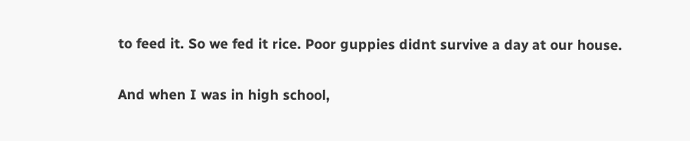to feed it. So we fed it rice. Poor guppies didnt survive a day at our house.

And when I was in high school,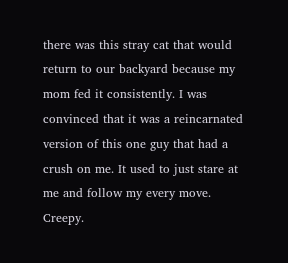there was this stray cat that would return to our backyard because my mom fed it consistently. I was convinced that it was a reincarnated version of this one guy that had a crush on me. It used to just stare at me and follow my every move. Creepy.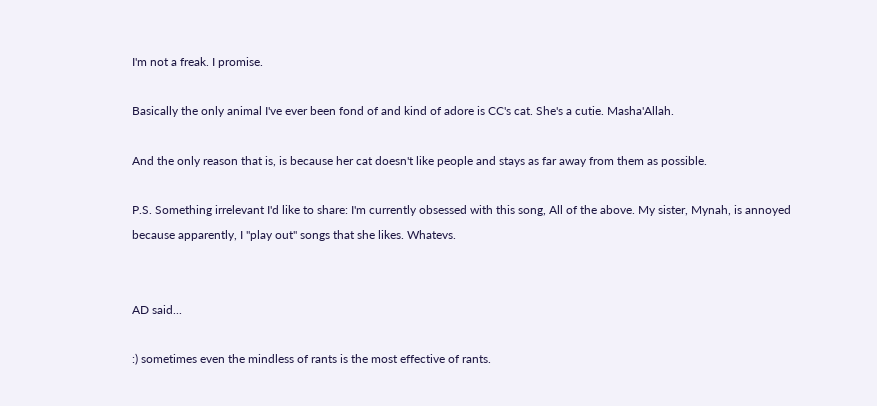I'm not a freak. I promise.

Basically the only animal I've ever been fond of and kind of adore is CC's cat. She's a cutie. Masha'Allah.

And the only reason that is, is because her cat doesn't like people and stays as far away from them as possible.

P.S. Something irrelevant I'd like to share: I'm currently obsessed with this song, All of the above. My sister, Mynah, is annoyed because apparently, I "play out" songs that she likes. Whatevs.


AD said...

:) sometimes even the mindless of rants is the most effective of rants.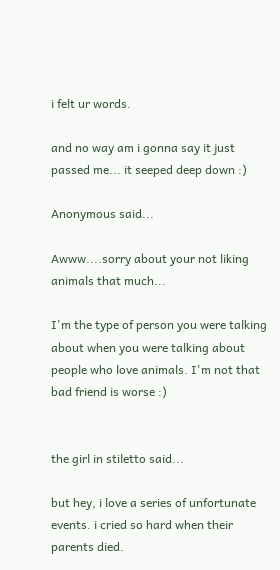i felt ur words.

and no way am i gonna say it just passed me... it seeped deep down :)

Anonymous said...

Awww....sorry about your not liking animals that much...

I'm the type of person you were talking about when you were talking about people who love animals. I'm not that bad friend is worse :)


the girl in stiletto said...

but hey, i love a series of unfortunate events. i cried so hard when their parents died.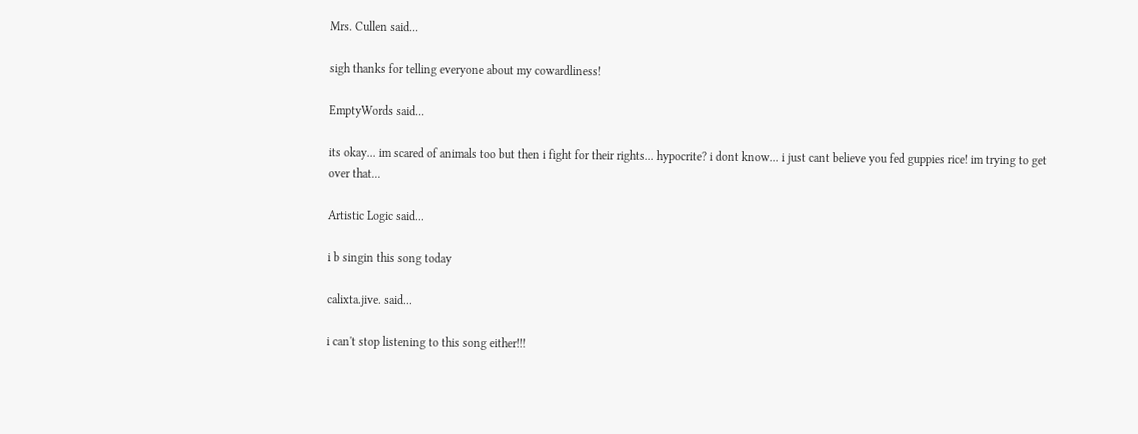Mrs. Cullen said...

sigh thanks for telling everyone about my cowardliness!

EmptyWords said...

its okay... im scared of animals too but then i fight for their rights... hypocrite? i dont know... i just cant believe you fed guppies rice! im trying to get over that...

Artistic Logic said...

i b singin this song today

calixta.jive. said...

i can't stop listening to this song either!!!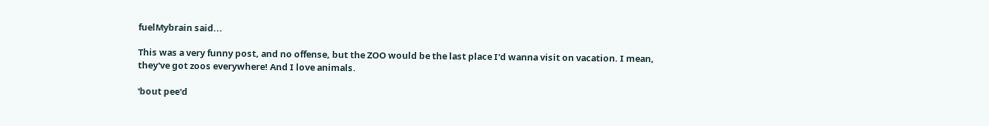fuelMybrain said...

This was a very funny post, and no offense, but the ZOO would be the last place I'd wanna visit on vacation. I mean, they've got zoos everywhere! And I love animals.

'bout pee'd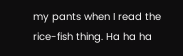my pants when I read the rice-fish thing. Ha ha ha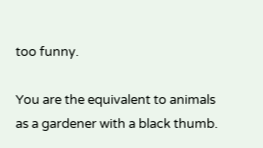too funny.

You are the equivalent to animals as a gardener with a black thumb.